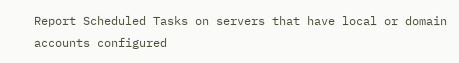Report Scheduled Tasks on servers that have local or domain accounts configured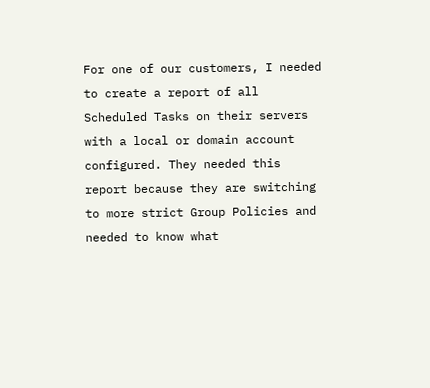For one of our customers, I needed to create a report of all Scheduled Tasks on their servers with a local or domain account configured. They needed this report because they are switching to more strict Group Policies and needed to know what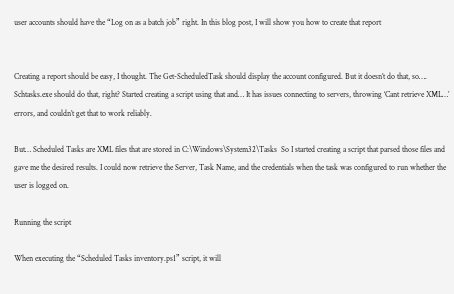user accounts should have the “Log on as a batch job” right. In this blog post, I will show you how to create that report


Creating a report should be easy, I thought. The Get-ScheduledTask should display the account configured. But it doesn’t do that, so…. Schtasks.exe should do that, right? Started creating a script using that and… It has issues connecting to servers, throwing ‘Cant retrieve XML…’ errors, and couldn’t get that to work reliably.

But… Scheduled Tasks are XML files that are stored in C:\Windows\System32\Tasks  So I started creating a script that parsed those files and gave me the desired results. I could now retrieve the Server, Task Name, and the credentials when the task was configured to run whether the user is logged on.

Running the script

When executing the “Scheduled Tasks inventory.ps1” script, it will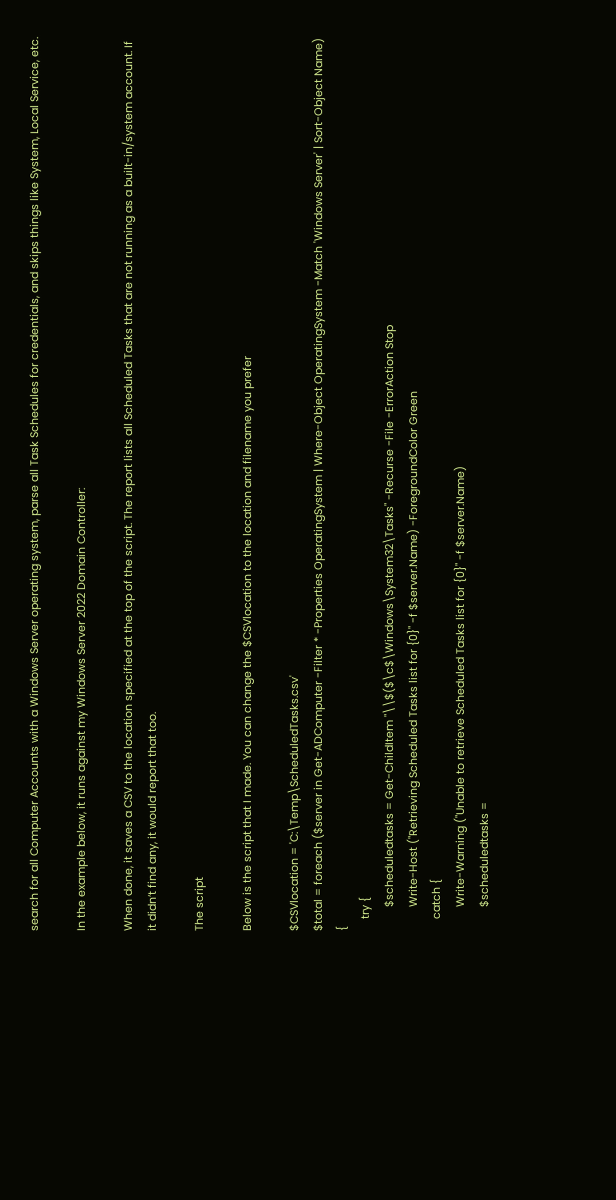search for all Computer Accounts with a Windows Server operating system, parse all Task Schedules for credentials, and skips things like System, Local Service, etc.

In the example below, it runs against my Windows Server 2022 Domain Controller:

When done, it saves a CSV to the location specified at the top of the script. The report lists all Scheduled Tasks that are not running as a built-in/system account. If it didn’t find any, it would report that too.

The script

Below is the script that I made. You can change the $CSVlocation to the location and filename you prefer

$CSVlocation = 'C:\Temp\ScheduledTasks.csv'
$total = foreach ($server in Get-ADComputer -Filter * -Properties OperatingSystem | Where-Object OperatingSystem -Match 'Windows Server' | Sort-Object Name) {
    try {
        $scheduledtasks = Get-ChildItem "\\$($\c$\Windows\System32\Tasks" -Recurse -File -ErrorAction Stop
        Write-Host ("Retrieving Scheduled Tasks list for {0}" -f $server.Name) -ForegroundColor Green
    catch {
        Write-Warning ("Unable to retrieve Scheduled Tasks list for {0}" -f $server.Name)
        $scheduledtasks =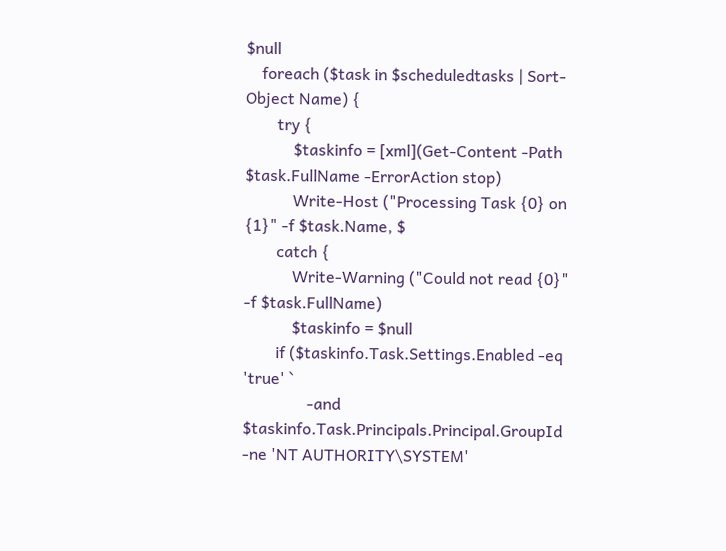$null
    foreach ($task in $scheduledtasks | Sort-Object Name) {
        try {
            $taskinfo = [xml](Get-Content -Path $task.FullName -ErrorAction stop)
            Write-Host ("Processing Task {0} on {1}" -f $task.Name, $
        catch {
            Write-Warning ("Could not read {0}" -f $task.FullName)
            $taskinfo = $null
        if ($taskinfo.Task.Settings.Enabled -eq 'true' `
                -and $taskinfo.Task.Principals.Principal.GroupId -ne 'NT AUTHORITY\SYSTEM'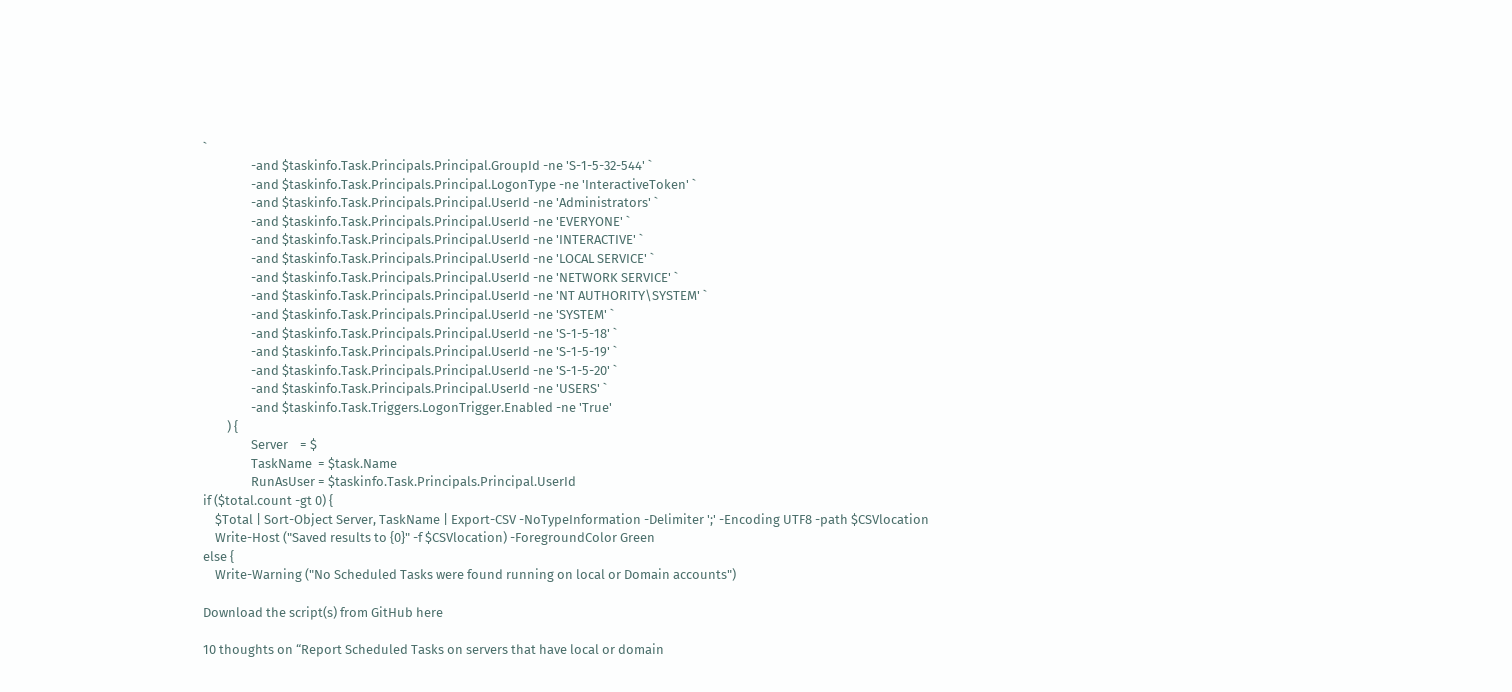`
                -and $taskinfo.Task.Principals.Principal.GroupId -ne 'S-1-5-32-544' `
                -and $taskinfo.Task.Principals.Principal.LogonType -ne 'InteractiveToken' `
                -and $taskinfo.Task.Principals.Principal.UserId -ne 'Administrators' `
                -and $taskinfo.Task.Principals.Principal.UserId -ne 'EVERYONE' `
                -and $taskinfo.Task.Principals.Principal.UserId -ne 'INTERACTIVE' `
                -and $taskinfo.Task.Principals.Principal.UserId -ne 'LOCAL SERVICE' `
                -and $taskinfo.Task.Principals.Principal.UserId -ne 'NETWORK SERVICE' `
                -and $taskinfo.Task.Principals.Principal.UserId -ne 'NT AUTHORITY\SYSTEM' `
                -and $taskinfo.Task.Principals.Principal.UserId -ne 'SYSTEM' `
                -and $taskinfo.Task.Principals.Principal.UserId -ne 'S-1-5-18' `
                -and $taskinfo.Task.Principals.Principal.UserId -ne 'S-1-5-19' `
                -and $taskinfo.Task.Principals.Principal.UserId -ne 'S-1-5-20' `
                -and $taskinfo.Task.Principals.Principal.UserId -ne 'USERS' `
                -and $taskinfo.Task.Triggers.LogonTrigger.Enabled -ne 'True'
        ) {
                Server    = $
                TaskName  = $task.Name
                RunAsUser = $taskinfo.Task.Principals.Principal.UserId
if ($total.count -gt 0) {
    $Total | Sort-Object Server, TaskName | Export-CSV -NoTypeInformation -Delimiter ';' -Encoding UTF8 -path $CSVlocation
    Write-Host ("Saved results to {0}" -f $CSVlocation) -ForegroundColor Green
else {
    Write-Warning ("No Scheduled Tasks were found running on local or Domain accounts")

Download the script(s) from GitHub here

10 thoughts on “Report Scheduled Tasks on servers that have local or domain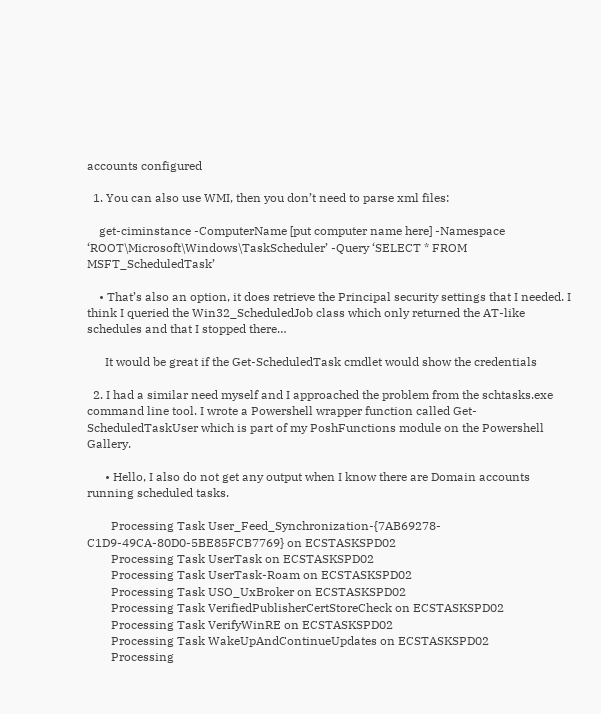accounts configured

  1. You can also use WMI, then you don’t need to parse xml files:

    get-ciminstance -ComputerName [put computer name here] -Namespace ‘ROOT\Microsoft\Windows\TaskScheduler’ -Query ‘SELECT * FROM MSFT_ScheduledTask’

    • That’s also an option, it does retrieve the Principal security settings that I needed. I think I queried the Win32_ScheduledJob class which only returned the AT-like schedules and that I stopped there…

      It would be great if the Get-ScheduledTask cmdlet would show the credentials

  2. I had a similar need myself and I approached the problem from the schtasks.exe command line tool. I wrote a Powershell wrapper function called Get-ScheduledTaskUser which is part of my PoshFunctions module on the Powershell Gallery.

      • Hello, I also do not get any output when I know there are Domain accounts running scheduled tasks.

        Processing Task User_Feed_Synchronization-{7AB69278-C1D9-49CA-80D0-5BE85FCB7769} on ECSTASKSPD02
        Processing Task UserTask on ECSTASKSPD02
        Processing Task UserTask-Roam on ECSTASKSPD02
        Processing Task USO_UxBroker on ECSTASKSPD02
        Processing Task VerifiedPublisherCertStoreCheck on ECSTASKSPD02
        Processing Task VerifyWinRE on ECSTASKSPD02
        Processing Task WakeUpAndContinueUpdates on ECSTASKSPD02
        Processing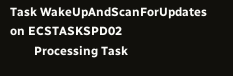Task WakeUpAndScanForUpdates on ECSTASKSPD02
        Processing Task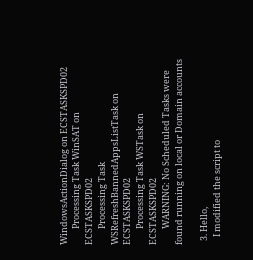WindowsActionDialog on ECSTASKSPD02
        Processing Task WinSAT on ECSTASKSPD02
        Processing Task WSRefreshBannedAppsListTask on ECSTASKSPD02
        Processing Task WSTask on ECSTASKSPD02
        WARNING: No Scheduled Tasks were found running on local or Domain accounts

  3. Hello,
    I modified the script to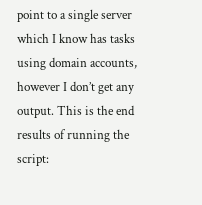point to a single server which I know has tasks using domain accounts, however I don’t get any output. This is the end results of running the script: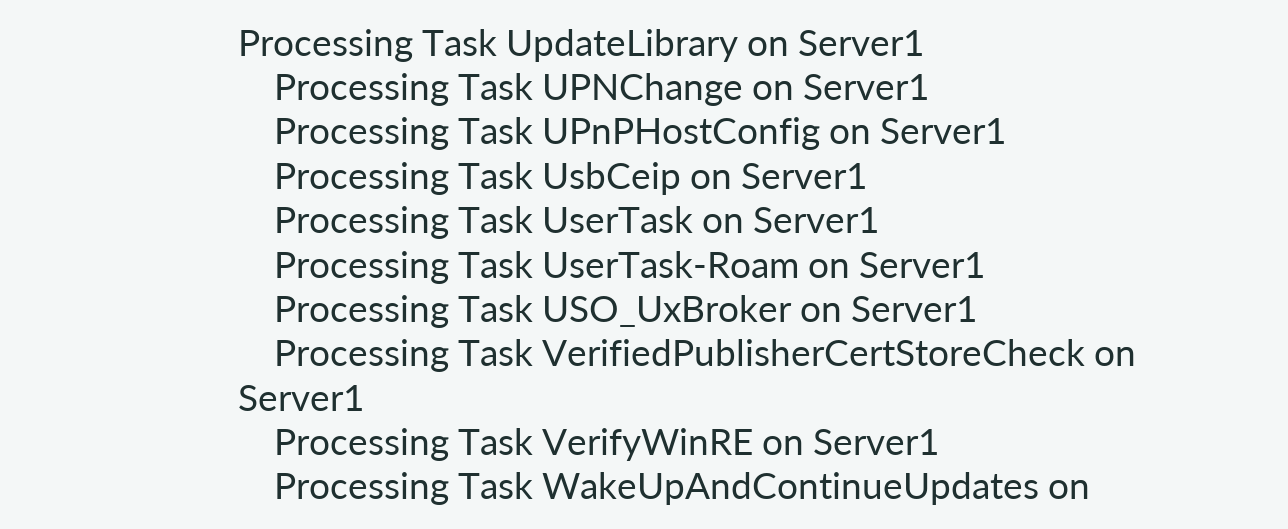Processing Task UpdateLibrary on Server1
    Processing Task UPNChange on Server1
    Processing Task UPnPHostConfig on Server1
    Processing Task UsbCeip on Server1
    Processing Task UserTask on Server1
    Processing Task UserTask-Roam on Server1
    Processing Task USO_UxBroker on Server1
    Processing Task VerifiedPublisherCertStoreCheck on Server1
    Processing Task VerifyWinRE on Server1
    Processing Task WakeUpAndContinueUpdates on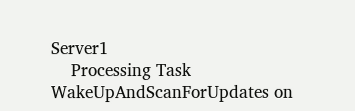Server1
    Processing Task WakeUpAndScanForUpdates on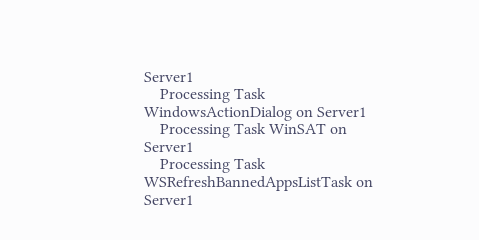Server1
    Processing Task WindowsActionDialog on Server1
    Processing Task WinSAT on Server1
    Processing Task WSRefreshBannedAppsListTask on Server1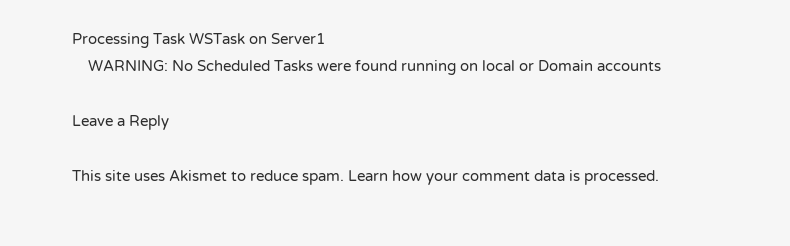Processing Task WSTask on Server1
    WARNING: No Scheduled Tasks were found running on local or Domain accounts

Leave a Reply

This site uses Akismet to reduce spam. Learn how your comment data is processed.